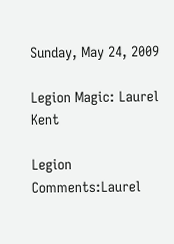Sunday, May 24, 2009

Legion Magic: Laurel Kent

Legion Comments:Laurel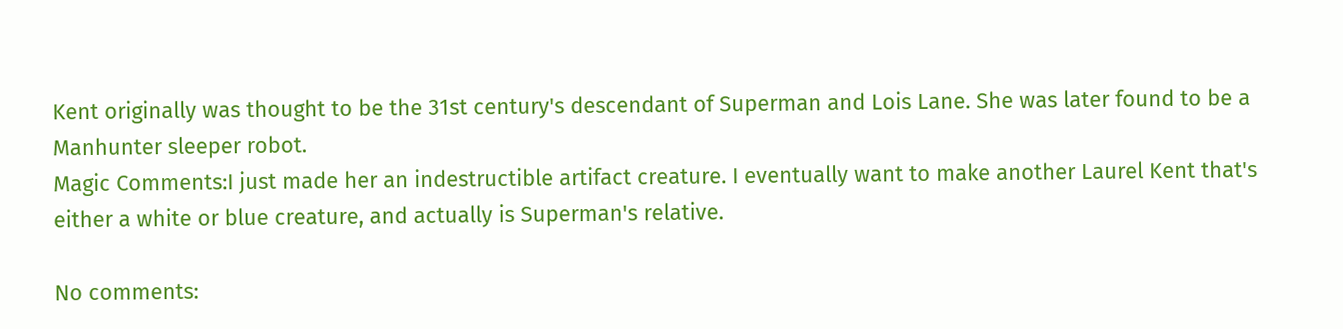Kent originally was thought to be the 31st century's descendant of Superman and Lois Lane. She was later found to be a Manhunter sleeper robot.
Magic Comments:I just made her an indestructible artifact creature. I eventually want to make another Laurel Kent that's either a white or blue creature, and actually is Superman's relative.

No comments: